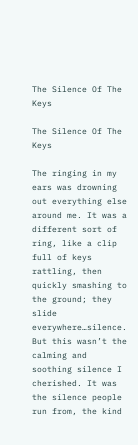The Silence Of The Keys

The Silence Of The Keys

The ringing in my ears was drowning out everything else around me. It was a different sort of ring, like a clip full of keys rattling, then quickly smashing to the ground; they slide everywhere…silence.
But this wasn’t the calming and soothing silence I cherished. It was the silence people run from, the kind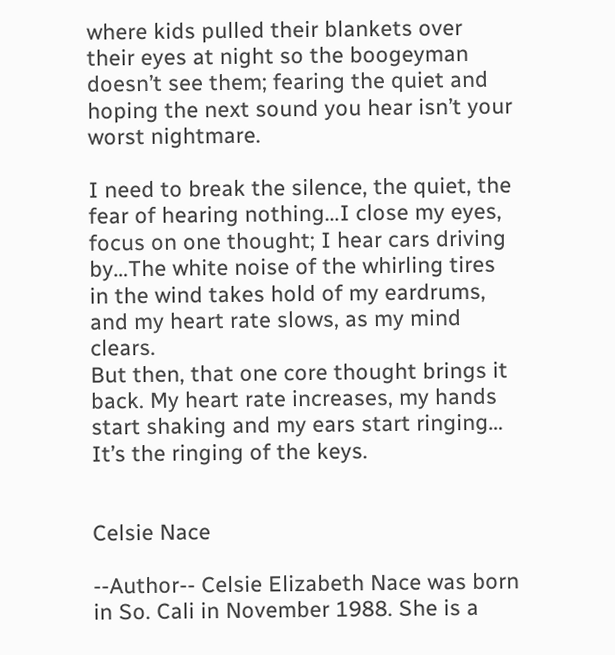where kids pulled their blankets over their eyes at night so the boogeyman doesn’t see them; fearing the quiet and hoping the next sound you hear isn’t your worst nightmare.

I need to break the silence, the quiet, the fear of hearing nothing…I close my eyes, focus on one thought; I hear cars driving by…The white noise of the whirling tires in the wind takes hold of my eardrums, and my heart rate slows, as my mind clears.
But then, that one core thought brings it back. My heart rate increases, my hands start shaking and my ears start ringing…
It’s the ringing of the keys.


Celsie Nace

--Author-- Celsie Elizabeth Nace was born in So. Cali in November 1988. She is a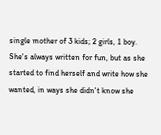single mother of 3 kids; 2 girls, 1 boy. She's always written for fun, but as she started to find herself and write how she wanted, in ways she didn't know she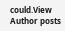could.View Author posts